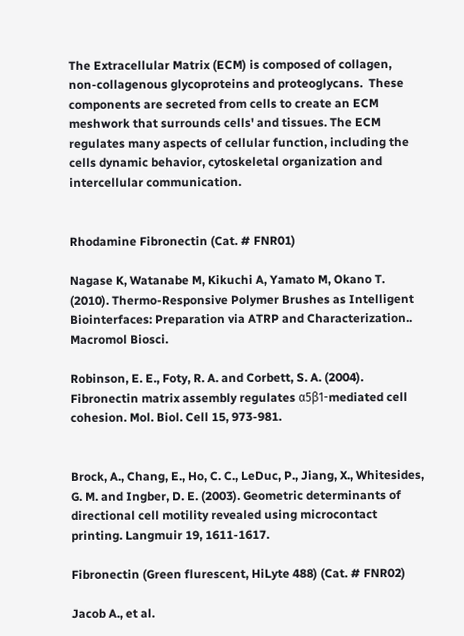The Extracellular Matrix (ECM) is composed of collagen, non-collagenous glycoproteins and proteoglycans.  These components are secreted from cells to create an ECM meshwork that surrounds cells' and tissues. The ECM regulates many aspects of cellular function, including the cells dynamic behavior, cytoskeletal organization and intercellular communication.


Rhodamine Fibronectin (Cat. # FNR01)

Nagase K, Watanabe M, Kikuchi A, Yamato M, Okano T. (2010). Thermo-Responsive Polymer Brushes as Intelligent Biointerfaces: Preparation via ATRP and Characterization.. Macromol Biosci.

Robinson, E. E., Foty, R. A. and Corbett, S. A. (2004). Fibronectin matrix assembly regulates α5β1-mediated cell cohesion. Mol. Biol. Cell 15, 973-981.


Brock, A., Chang, E., Ho, C. C., LeDuc, P., Jiang, X., Whitesides, G. M. and Ingber, D. E. (2003). Geometric determinants of directional cell motility revealed using microcontact printing. Langmuir 19, 1611-1617.

Fibronectin (Green flurescent, HiLyte 488) (Cat. # FNR02)

Jacob A., et al.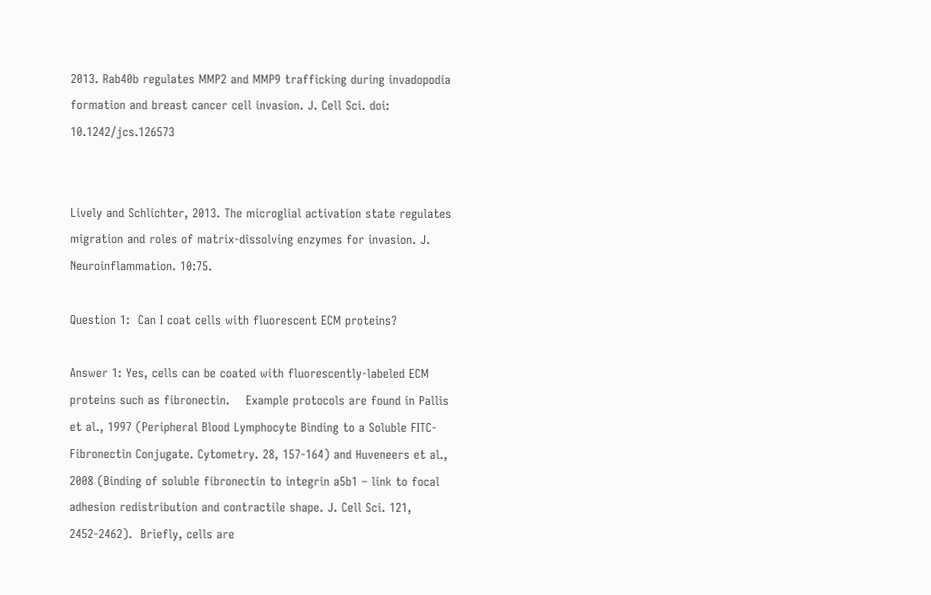2013. Rab40b regulates MMP2 and MMP9 trafficking during invadopodia formation and breast cancer cell invasion. J. Cell Sci. doi: 10.1242/jcs.126573


Lively and Schlichter, 2013. The microglial activation state regulates migration and roles of matrix-dissolving enzymes for invasion. J. Neuroinflammation. 10:75.

Question 1:  Can I coat cells with fluorescent ECM proteins?

Answer 1: Yes, cells can be coated with fluorescently-labeled ECM proteins such as fibronectin.    Example protocols are found in Pallis et al., 1997 (Peripheral Blood Lymphocyte Binding to a Soluble FITC-Fibronectin Conjugate. Cytometry. 28, 157-164) and Huveneers et al., 2008 (Binding of soluble fibronectin to integrin a5b1 – link to focal adhesion redistribution and contractile shape. J. Cell Sci. 121, 2452-2462).  Briefly, cells are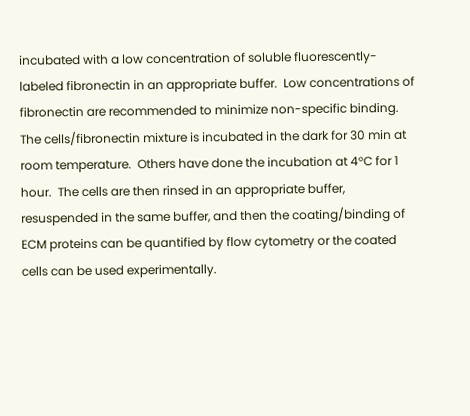incubated with a low concentration of soluble fluorescently-labeled fibronectin in an appropriate buffer.  Low concentrations of fibronectin are recommended to minimize non-specific binding.  The cells/fibronectin mixture is incubated in the dark for 30 min at room temperature.  Others have done the incubation at 4°C for 1 hour.  The cells are then rinsed in an appropriate buffer, resuspended in the same buffer, and then the coating/binding of ECM proteins can be quantified by flow cytometry or the coated cells can be used experimentally.